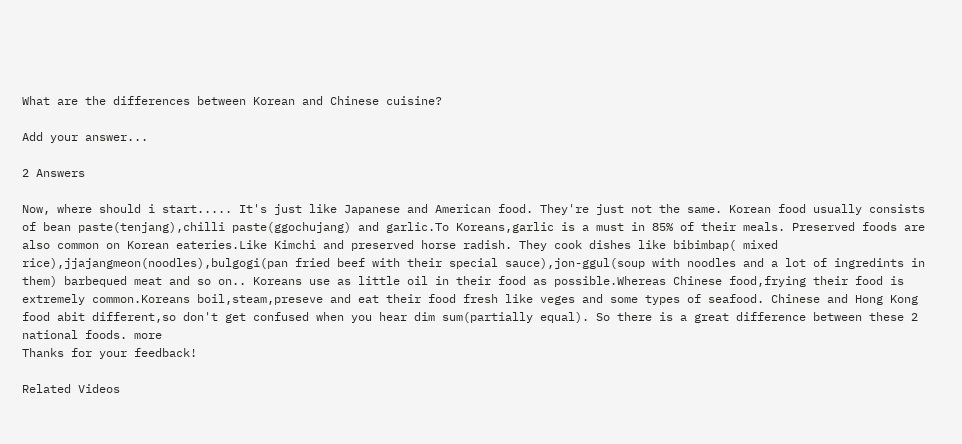What are the differences between Korean and Chinese cuisine?

Add your answer...

2 Answers

Now, where should i start..... It's just like Japanese and American food. They're just not the same. Korean food usually consists of bean paste(tenjang),chilli paste(ggochujang) and garlic.To Koreans,garlic is a must in 85% of their meals. Preserved foods are also common on Korean eateries.Like Kimchi and preserved horse radish. They cook dishes like bibimbap( mixed rice),jjajangmeon(noodles),bulgogi(pan fried beef with their special sauce),jon-ggul(soup with noodles and a lot of ingredints in them) barbequed meat and so on.. Koreans use as little oil in their food as possible.Whereas Chinese food,frying their food is extremely common.Koreans boil,steam,preseve and eat their food fresh like veges and some types of seafood. Chinese and Hong Kong food abit different,so don't get confused when you hear dim sum(partially equal). So there is a great difference between these 2 national foods. more
Thanks for your feedback!

Related Videos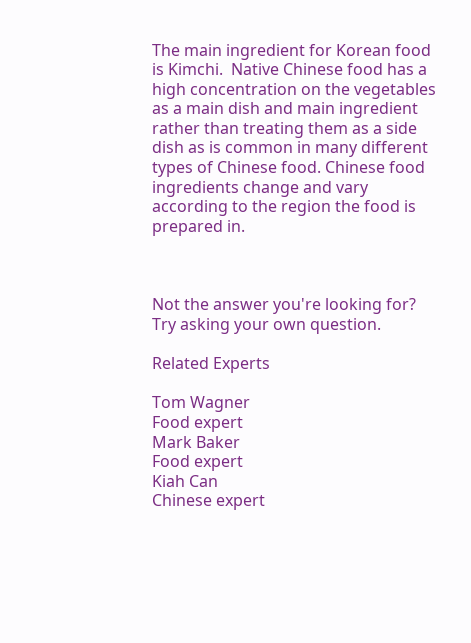The main ingredient for Korean food is Kimchi.  Native Chinese food has a high concentration on the vegetables as a main dish and main ingredient rather than treating them as a side dish as is common in many different types of Chinese food. Chinese food ingredients change and vary according to the region the food is prepared in.



Not the answer you're looking for? Try asking your own question.

Related Experts

Tom Wagner
Food expert
Mark Baker
Food expert
Kiah Can
Chinese expert